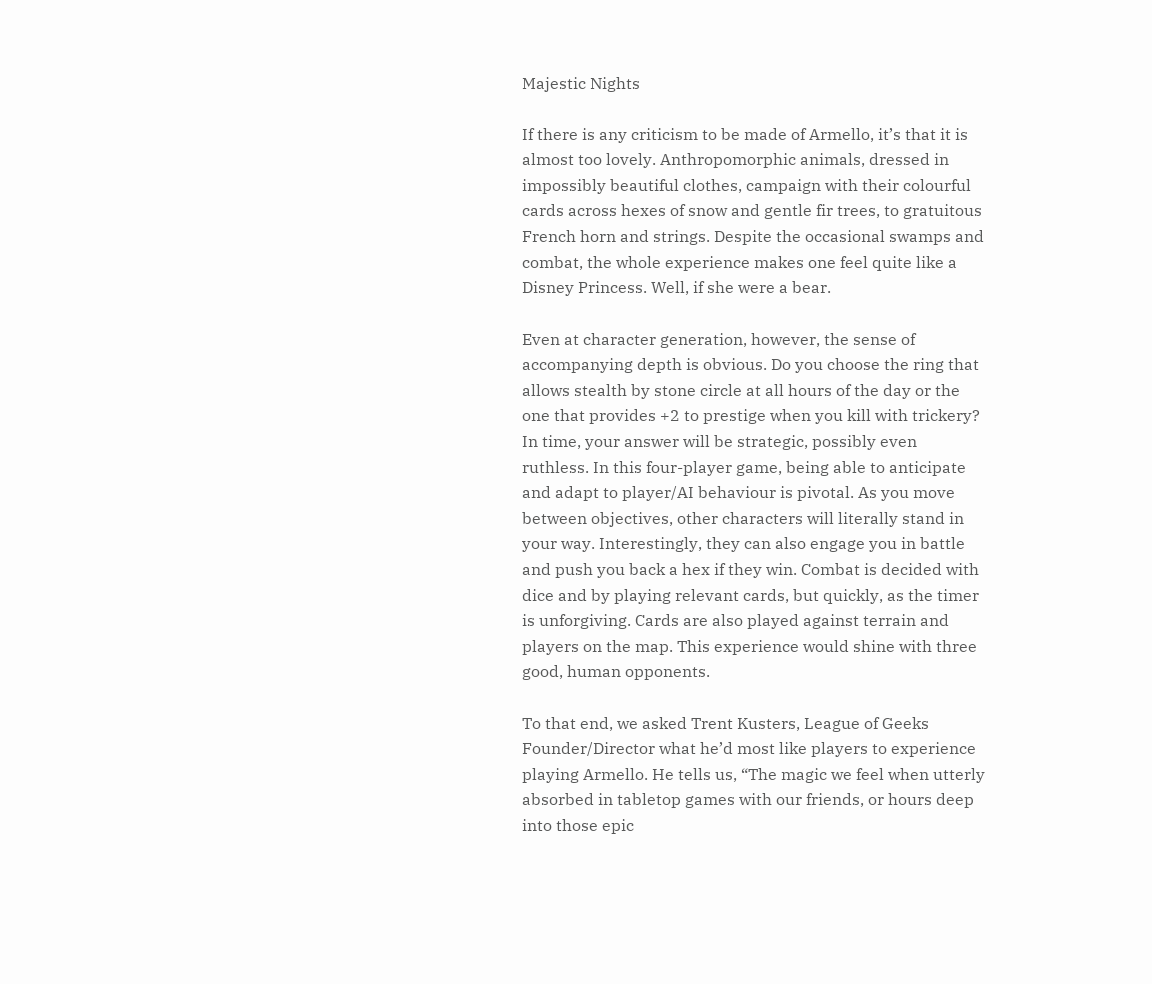Majestic Nights

If there is any criticism to be made of Armello, it’s that it is almost too lovely. Anthropomorphic animals, dressed in impossibly beautiful clothes, campaign with their colourful cards across hexes of snow and gentle fir trees, to gratuitous French horn and strings. Despite the occasional swamps and combat, the whole experience makes one feel quite like a Disney Princess. Well, if she were a bear.

Even at character generation, however, the sense of accompanying depth is obvious. Do you choose the ring that allows stealth by stone circle at all hours of the day or the one that provides +2 to prestige when you kill with trickery? In time, your answer will be strategic, possibly even ruthless. In this four-player game, being able to anticipate and adapt to player/AI behaviour is pivotal. As you move between objectives, other characters will literally stand in your way. Interestingly, they can also engage you in battle and push you back a hex if they win. Combat is decided with dice and by playing relevant cards, but quickly, as the timer is unforgiving. Cards are also played against terrain and players on the map. This experience would shine with three good, human opponents.

To that end, we asked Trent Kusters, League of Geeks Founder/Director what he’d most like players to experience playing Armello. He tells us, “The magic we feel when utterly absorbed in tabletop games with our friends, or hours deep into those epic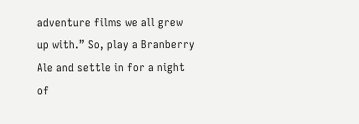adventure films we all grew up with.” So, play a Branberry Ale and settle in for a night of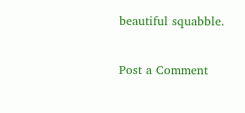beautiful squabble.

Post a Comment